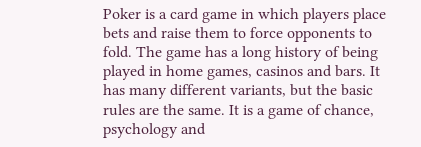Poker is a card game in which players place bets and raise them to force opponents to fold. The game has a long history of being played in home games, casinos and bars. It has many different variants, but the basic rules are the same. It is a game of chance, psychology and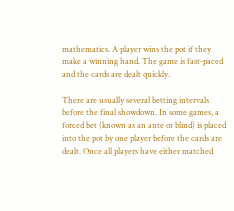mathematics. A player wins the pot if they make a winning hand. The game is fast-paced and the cards are dealt quickly.

There are usually several betting intervals before the final showdown. In some games, a forced bet (known as an ante or blind) is placed into the pot by one player before the cards are dealt. Once all players have either matched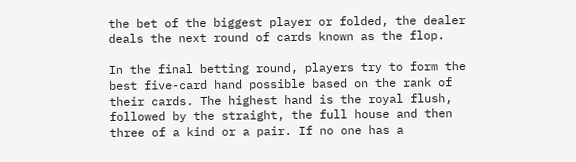the bet of the biggest player or folded, the dealer deals the next round of cards known as the flop.

In the final betting round, players try to form the best five-card hand possible based on the rank of their cards. The highest hand is the royal flush, followed by the straight, the full house and then three of a kind or a pair. If no one has a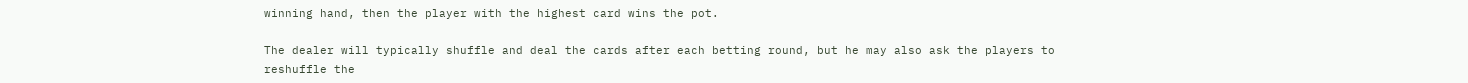winning hand, then the player with the highest card wins the pot.

The dealer will typically shuffle and deal the cards after each betting round, but he may also ask the players to reshuffle the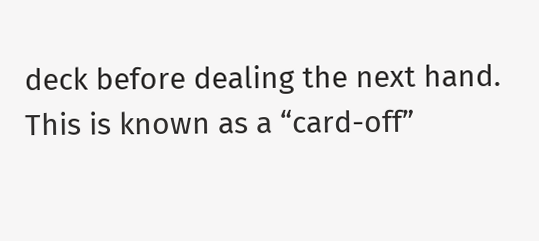deck before dealing the next hand. This is known as a “card-off”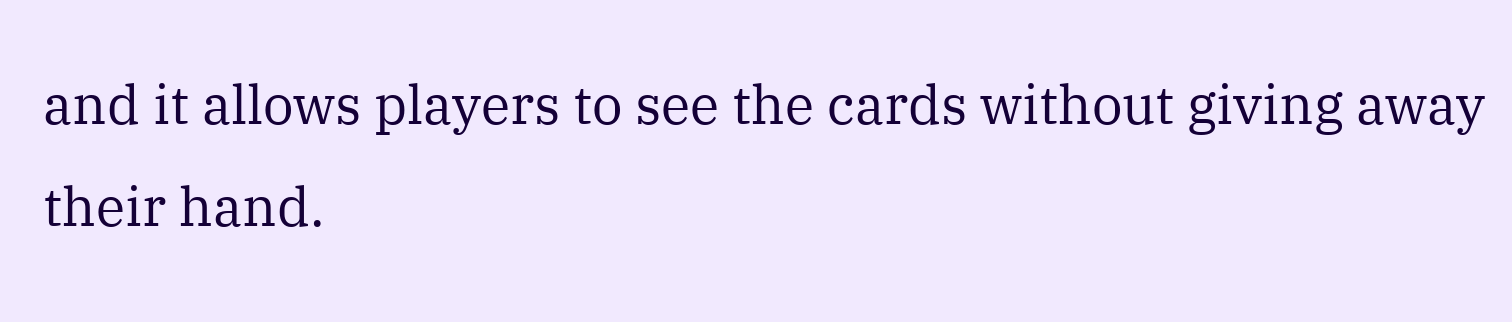and it allows players to see the cards without giving away their hand.